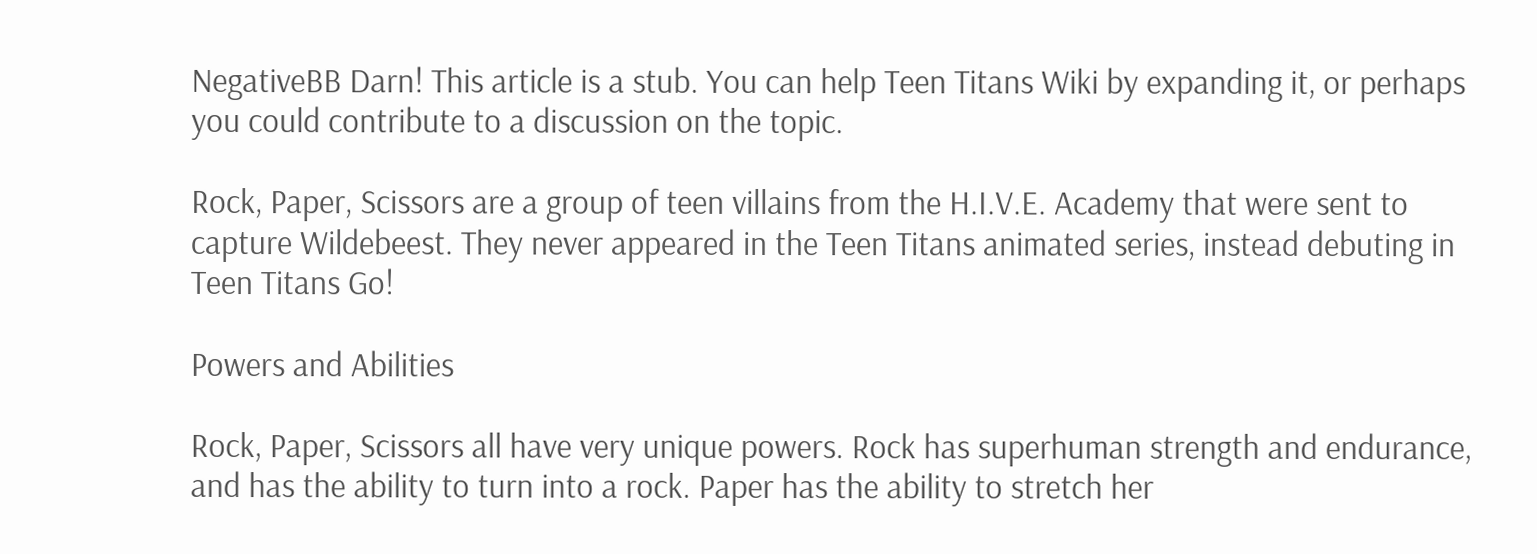NegativeBB Darn! This article is a stub. You can help Teen Titans Wiki by expanding it, or perhaps you could contribute to a discussion on the topic.

Rock, Paper, Scissors are a group of teen villains from the H.I.V.E. Academy that were sent to capture Wildebeest. They never appeared in the Teen Titans animated series, instead debuting in Teen Titans Go!

Powers and Abilities

Rock, Paper, Scissors all have very unique powers. Rock has superhuman strength and endurance, and has the ability to turn into a rock. Paper has the ability to stretch her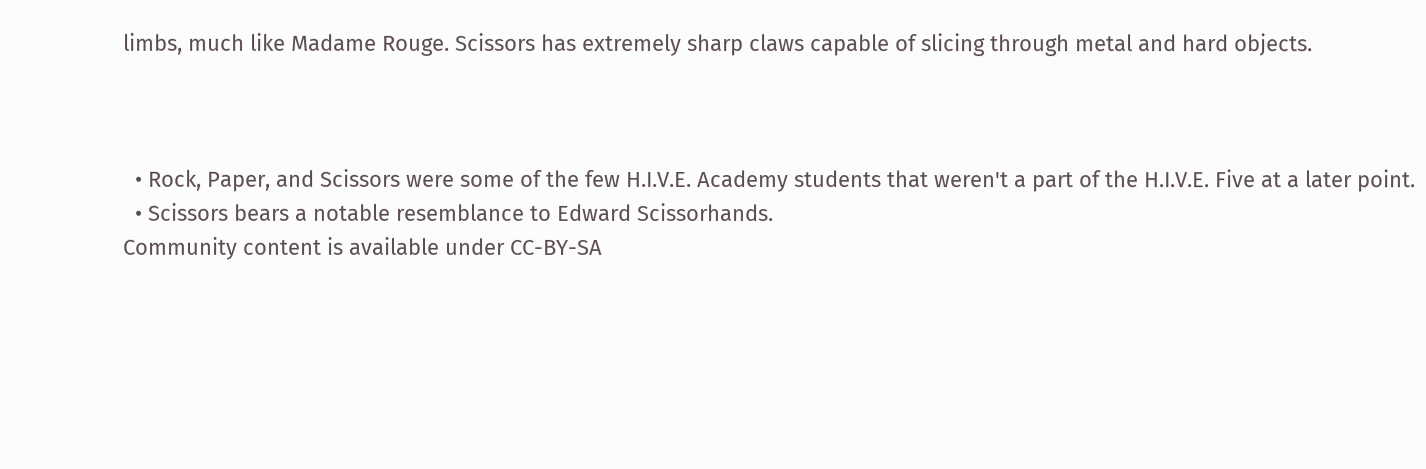limbs, much like Madame Rouge. Scissors has extremely sharp claws capable of slicing through metal and hard objects.



  • Rock, Paper, and Scissors were some of the few H.I.V.E. Academy students that weren't a part of the H.I.V.E. Five at a later point.
  • Scissors bears a notable resemblance to Edward Scissorhands.
Community content is available under CC-BY-SA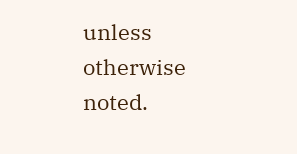unless otherwise noted.